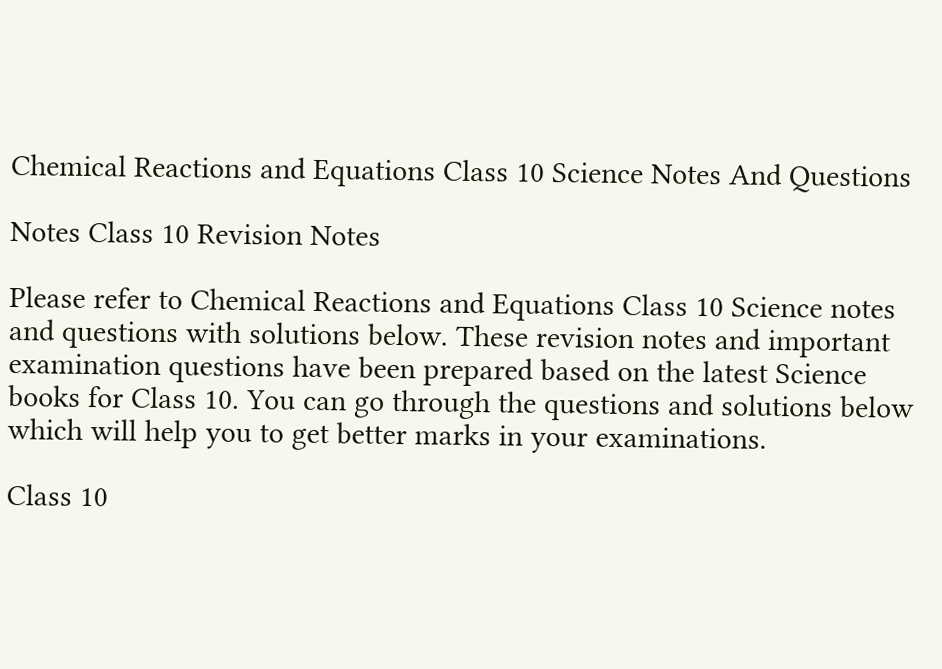Chemical Reactions and Equations Class 10 Science Notes And Questions

Notes Class 10 Revision Notes

Please refer to Chemical Reactions and Equations Class 10 Science notes and questions with solutions below. These revision notes and important examination questions have been prepared based on the latest Science books for Class 10. You can go through the questions and solutions below which will help you to get better marks in your examinations.

Class 10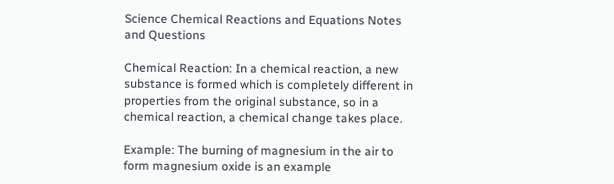Science Chemical Reactions and Equations Notes and Questions

Chemical Reaction: In a chemical reaction, a new substance is formed which is completely different in properties from the original substance, so in a chemical reaction, a chemical change takes place.

Example: The burning of magnesium in the air to form magnesium oxide is an example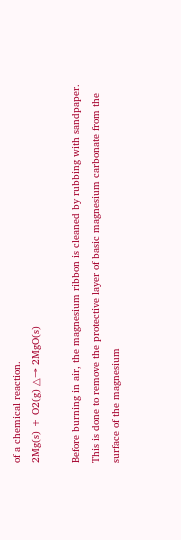of a chemical reaction.
2Mg(s) + O2(g) △→ 2MgO(s)

Before burning in air, the magnesium ribbon is cleaned by rubbing with sandpaper.
This is done to remove the protective layer of basic magnesium carbonate from the surface of the magnesium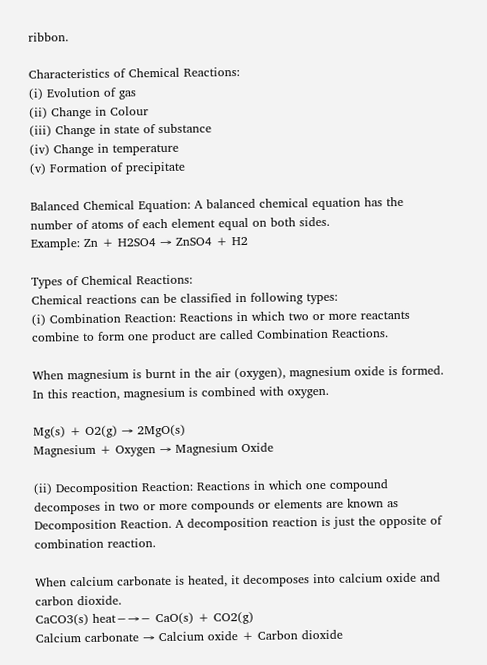ribbon.

Characteristics of Chemical Reactions:
(i) Evolution of gas
(ii) Change in Colour
(iii) Change in state of substance
(iv) Change in temperature
(v) Formation of precipitate

Balanced Chemical Equation: A balanced chemical equation has the number of atoms of each element equal on both sides.
Example: Zn + H2SO4 → ZnSO4 + H2

Types of Chemical Reactions:
Chemical reactions can be classified in following types:
(i) Combination Reaction: Reactions in which two or more reactants combine to form one product are called Combination Reactions.

When magnesium is burnt in the air (oxygen), magnesium oxide is formed. In this reaction, magnesium is combined with oxygen.

Mg(s) + O2(g) → 2MgO(s)
Magnesium + Oxygen → Magnesium Oxide

(ii) Decomposition Reaction: Reactions in which one compound decomposes in two or more compounds or elements are known as Decomposition Reaction. A decomposition reaction is just the opposite of combination reaction.

When calcium carbonate is heated, it decomposes into calcium oxide and carbon dioxide.
CaCO3(s) heat−→− CaO(s) + CO2(g)
Calcium carbonate → Calcium oxide + Carbon dioxide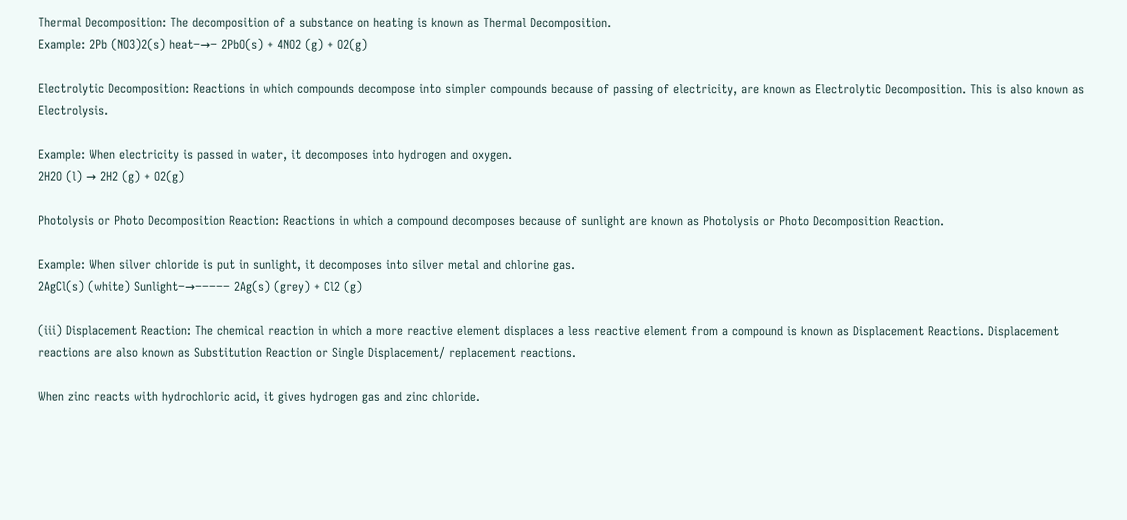Thermal Decomposition: The decomposition of a substance on heating is known as Thermal Decomposition.
Example: 2Pb (NO3)2(s) heat−→− 2PbO(s) + 4NO2 (g) + O2(g)

Electrolytic Decomposition: Reactions in which compounds decompose into simpler compounds because of passing of electricity, are known as Electrolytic Decomposition. This is also known as Electrolysis.

Example: When electricity is passed in water, it decomposes into hydrogen and oxygen.
2H2O (l) → 2H2 (g) + O2(g)

Photolysis or Photo Decomposition Reaction: Reactions in which a compound decomposes because of sunlight are known as Photolysis or Photo Decomposition Reaction.

Example: When silver chloride is put in sunlight, it decomposes into silver metal and chlorine gas.
2AgCl(s) (white) Sunlight−→−−−−− 2Ag(s) (grey) + Cl2 (g)

(iii) Displacement Reaction: The chemical reaction in which a more reactive element displaces a less reactive element from a compound is known as Displacement Reactions. Displacement reactions are also known as Substitution Reaction or Single Displacement/ replacement reactions.

When zinc reacts with hydrochloric acid, it gives hydrogen gas and zinc chloride.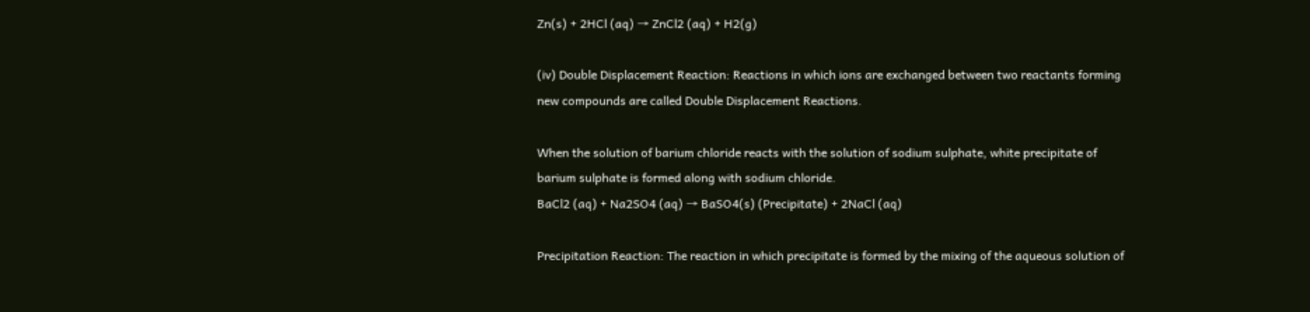Zn(s) + 2HCl (aq) → ZnCl2 (aq) + H2(g)

(iv) Double Displacement Reaction: Reactions in which ions are exchanged between two reactants forming new compounds are called Double Displacement Reactions.

When the solution of barium chloride reacts with the solution of sodium sulphate, white precipitate of barium sulphate is formed along with sodium chloride.
BaCl2 (aq) + Na2SO4 (aq) → BaSO4(s) (Precipitate) + 2NaCl (aq)

Precipitation Reaction: The reaction in which precipitate is formed by the mixing of the aqueous solution of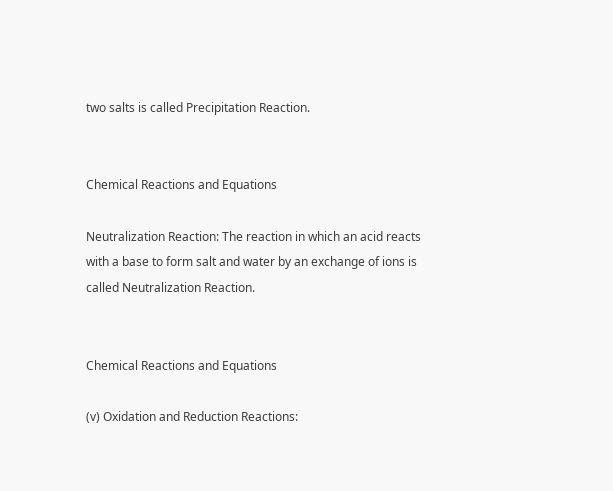two salts is called Precipitation Reaction.


Chemical Reactions and Equations

Neutralization Reaction: The reaction in which an acid reacts with a base to form salt and water by an exchange of ions is called Neutralization Reaction.


Chemical Reactions and Equations

(v) Oxidation and Reduction Reactions: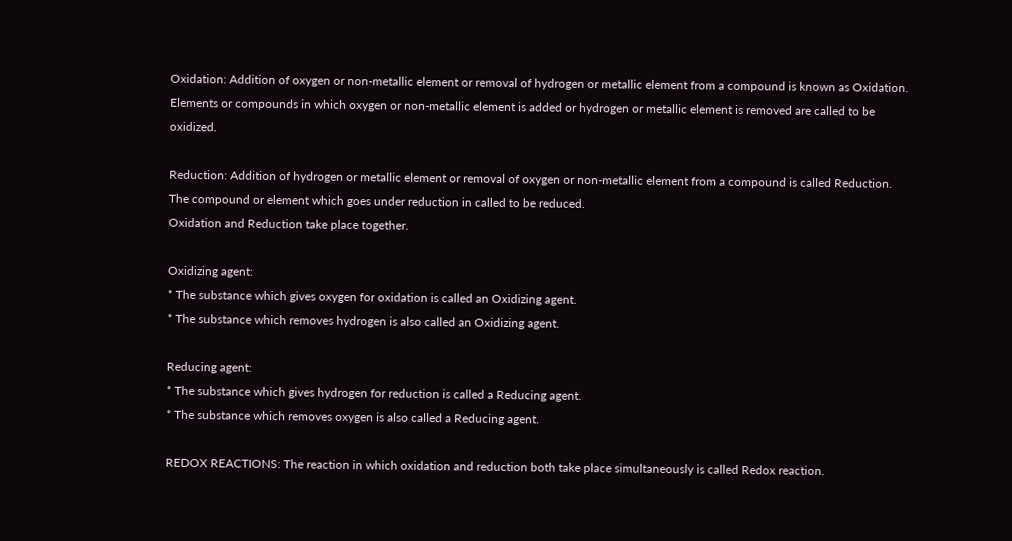Oxidation: Addition of oxygen or non-metallic element or removal of hydrogen or metallic element from a compound is known as Oxidation.
Elements or compounds in which oxygen or non-metallic element is added or hydrogen or metallic element is removed are called to be oxidized.

Reduction: Addition of hydrogen or metallic element or removal of oxygen or non-metallic element from a compound is called Reduction.
The compound or element which goes under reduction in called to be reduced.
Oxidation and Reduction take place together.

Oxidizing agent:
* The substance which gives oxygen for oxidation is called an Oxidizing agent.
* The substance which removes hydrogen is also called an Oxidizing agent.

Reducing agent:
* The substance which gives hydrogen for reduction is called a Reducing agent.
* The substance which removes oxygen is also called a Reducing agent.

REDOX REACTIONS: The reaction in which oxidation and reduction both take place simultaneously is called Redox reaction.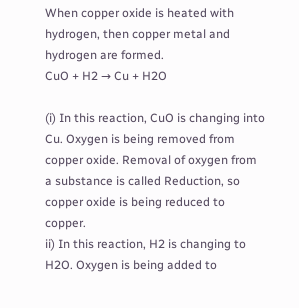When copper oxide is heated with hydrogen, then copper metal and hydrogen are formed.
CuO + H2 → Cu + H2O

(i) In this reaction, CuO is changing into Cu. Oxygen is being removed from copper oxide. Removal of oxygen from a substance is called Reduction, so copper oxide is being reduced to copper.
ii) In this reaction, H2 is changing to H2O. Oxygen is being added to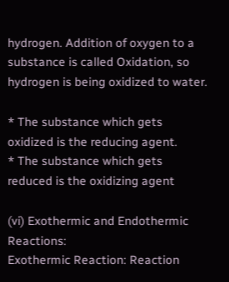hydrogen. Addition of oxygen to a substance is called Oxidation, so hydrogen is being oxidized to water.

* The substance which gets oxidized is the reducing agent.
* The substance which gets reduced is the oxidizing agent

(vi) Exothermic and Endothermic Reactions:
Exothermic Reaction: Reaction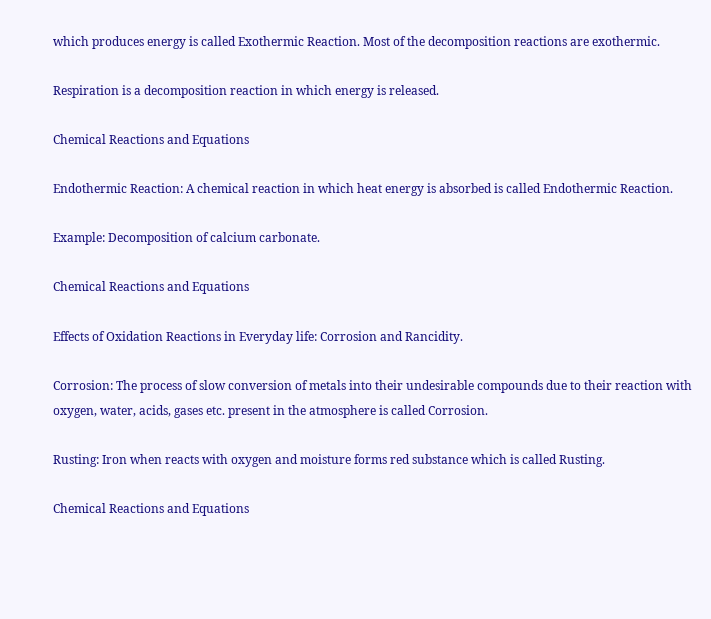which produces energy is called Exothermic Reaction. Most of the decomposition reactions are exothermic.

Respiration is a decomposition reaction in which energy is released.

Chemical Reactions and Equations

Endothermic Reaction: A chemical reaction in which heat energy is absorbed is called Endothermic Reaction.

Example: Decomposition of calcium carbonate.

Chemical Reactions and Equations

Effects of Oxidation Reactions in Everyday life: Corrosion and Rancidity.

Corrosion: The process of slow conversion of metals into their undesirable compounds due to their reaction with oxygen, water, acids, gases etc. present in the atmosphere is called Corrosion.

Rusting: Iron when reacts with oxygen and moisture forms red substance which is called Rusting.

Chemical Reactions and Equations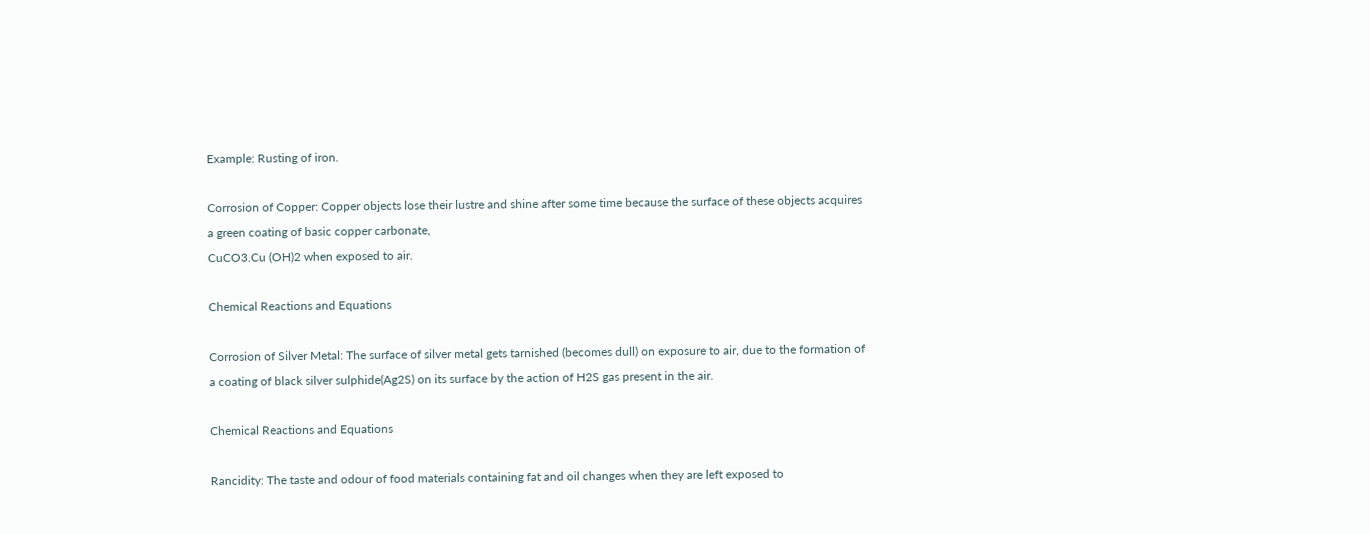Example: Rusting of iron.

Corrosion of Copper: Copper objects lose their lustre and shine after some time because the surface of these objects acquires a green coating of basic copper carbonate,
CuCO3.Cu (OH)2 when exposed to air.

Chemical Reactions and Equations

Corrosion of Silver Metal: The surface of silver metal gets tarnished (becomes dull) on exposure to air, due to the formation of a coating of black silver sulphide(Ag2S) on its surface by the action of H2S gas present in the air.

Chemical Reactions and Equations

Rancidity: The taste and odour of food materials containing fat and oil changes when they are left exposed to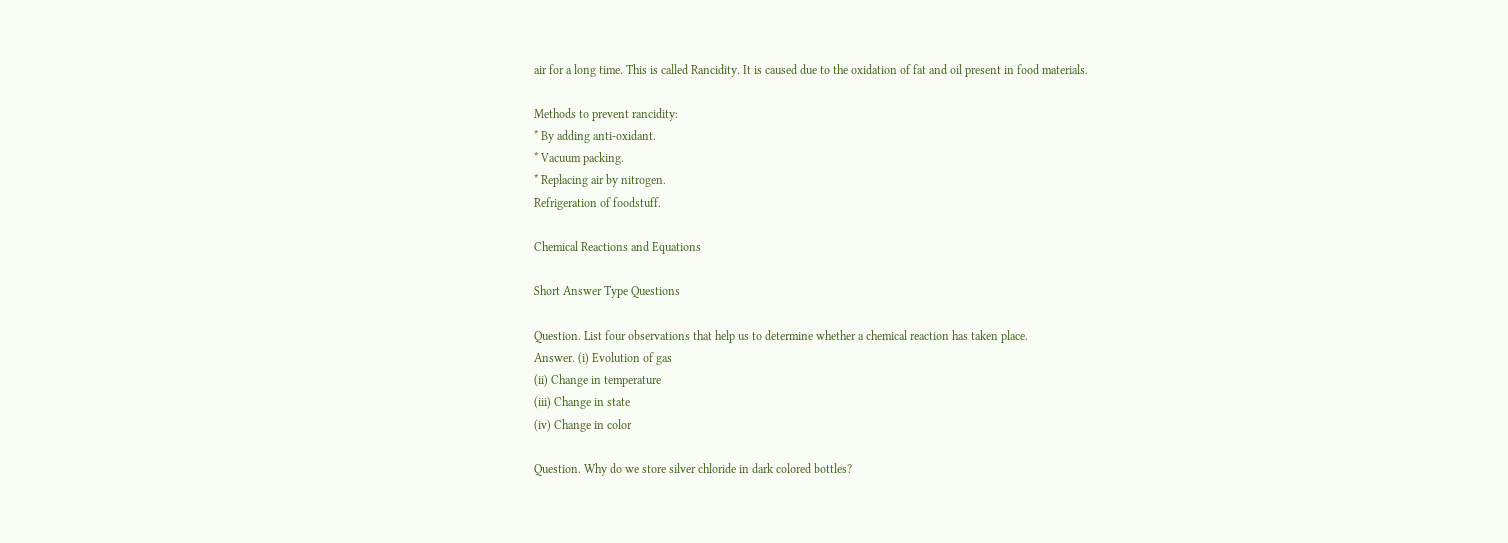air for a long time. This is called Rancidity. It is caused due to the oxidation of fat and oil present in food materials.

Methods to prevent rancidity:
* By adding anti-oxidant.
* Vacuum packing.
* Replacing air by nitrogen.
Refrigeration of foodstuff.

Chemical Reactions and Equations

Short Answer Type Questions

Question. List four observations that help us to determine whether a chemical reaction has taken place.
Answer. (i) Evolution of gas
(ii) Change in temperature
(iii) Change in state
(iv) Change in color

Question. Why do we store silver chloride in dark colored bottles?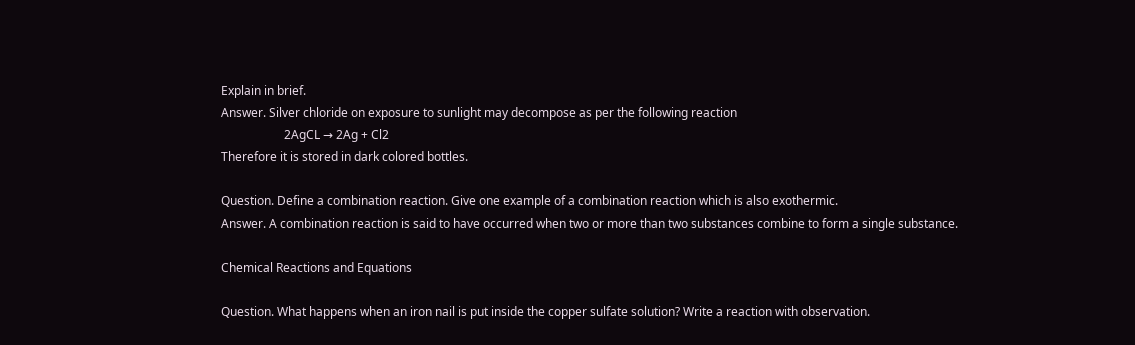Explain in brief.
Answer. Silver chloride on exposure to sunlight may decompose as per the following reaction
                     2AgCL → 2Ag + Cl2
Therefore it is stored in dark colored bottles.

Question. Define a combination reaction. Give one example of a combination reaction which is also exothermic.
Answer. A combination reaction is said to have occurred when two or more than two substances combine to form a single substance.

Chemical Reactions and Equations

Question. What happens when an iron nail is put inside the copper sulfate solution? Write a reaction with observation.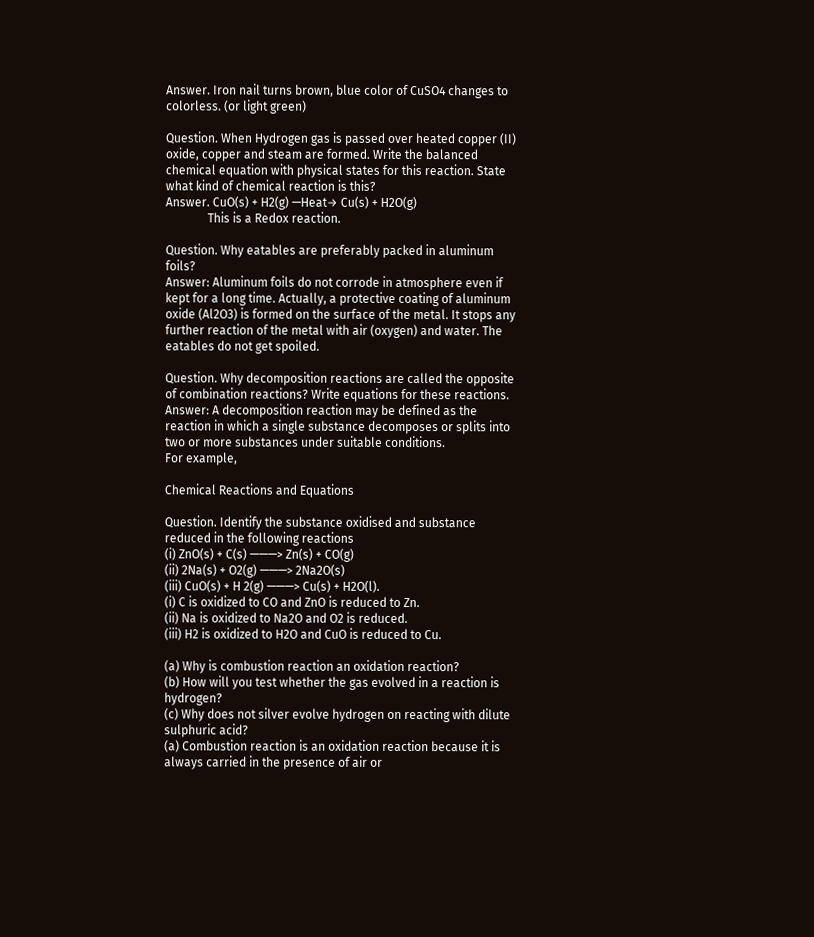Answer. Iron nail turns brown, blue color of CuSO4 changes to colorless. (or light green)

Question. When Hydrogen gas is passed over heated copper (II) oxide, copper and steam are formed. Write the balanced chemical equation with physical states for this reaction. State what kind of chemical reaction is this?
Answer. CuO(s) + H2(g) —Heat→ Cu(s) + H2O(g)
              This is a Redox reaction.

Question. Why eatables are preferably packed in aluminum foils?
Answer: Aluminum foils do not corrode in atmosphere even if kept for a long time. Actually, a protective coating of aluminum oxide (Al2O3) is formed on the surface of the metal. It stops any further reaction of the metal with air (oxygen) and water. The eatables do not get spoiled.

Question. Why decomposition reactions are called the opposite of combination reactions? Write equations for these reactions.
Answer: A decomposition reaction may be defined as the reaction in which a single substance decomposes or splits into two or more substances under suitable conditions.
For example,

Chemical Reactions and Equations

Question. Identify the substance oxidised and substance reduced in the following reactions
(i) ZnO(s) + C(s) ———> Zn(s) + CO(g)
(ii) 2Na(s) + O2(g) ———> 2Na2O(s)
(iii) CuO(s) + H 2(g) ———> Cu(s) + H2O(l).
(i) C is oxidized to CO and ZnO is reduced to Zn.
(ii) Na is oxidized to Na2O and O2 is reduced.
(iii) H2 is oxidized to H2O and CuO is reduced to Cu.

(a) Why is combustion reaction an oxidation reaction?
(b) How will you test whether the gas evolved in a reaction is hydrogen?
(c) Why does not silver evolve hydrogen on reacting with dilute sulphuric acid?
(a) Combustion reaction is an oxidation reaction because it is always carried in the presence of air or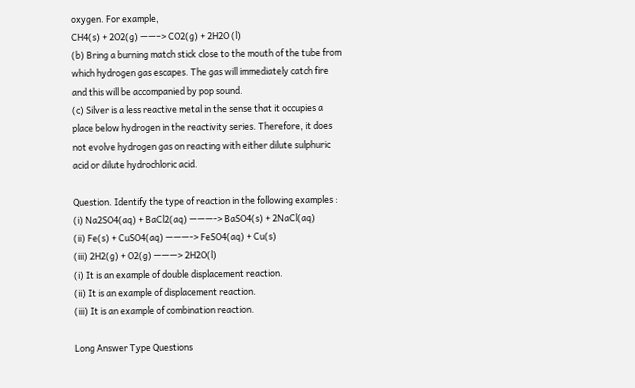oxygen. For example,
CH4(s) + 2O2(g) ——–> CO2(g) + 2H2O (l)
(b) Bring a burning match stick close to the mouth of the tube from which hydrogen gas escapes. The gas will immediately catch fire and this will be accompanied by pop sound.
(c) Silver is a less reactive metal in the sense that it occupies a place below hydrogen in the reactivity series. Therefore, it does not evolve hydrogen gas on reacting with either dilute sulphuric acid or dilute hydrochloric acid.

Question. Identify the type of reaction in the following examples :
(i) Na2SO4(aq) + BaCl2(aq) ———-> BaSO4(s) + 2NaCl(aq)
(ii) Fe(s) + CuSO4(aq) ———-> FeSO4(aq) + Cu(s)
(iii) 2H2(g) + O2(g) ———> 2H2O(l)
(i) It is an example of double displacement reaction.
(ii) It is an example of displacement reaction.
(iii) It is an example of combination reaction.

Long Answer Type Questions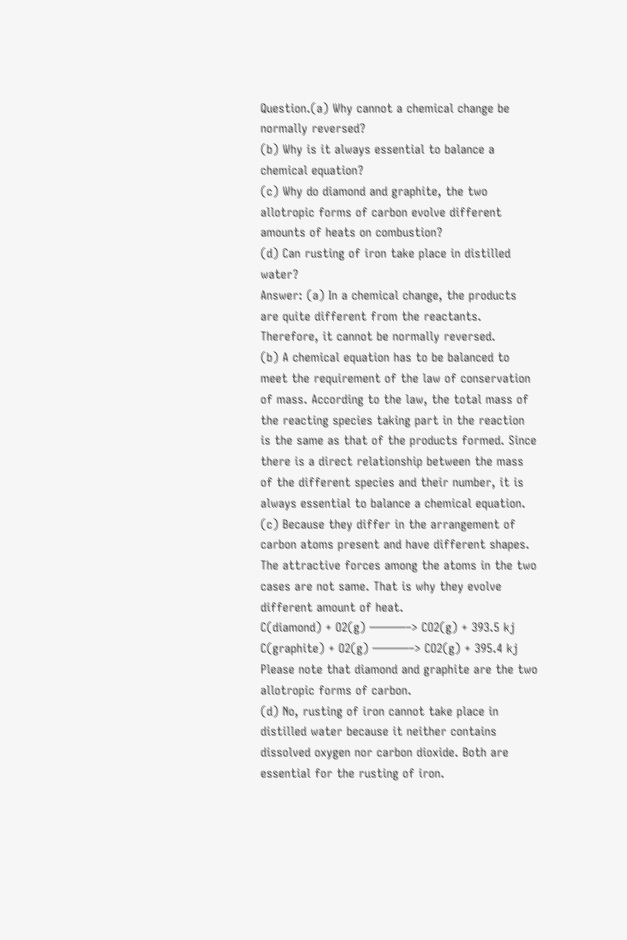Question.(a) Why cannot a chemical change be normally reversed?
(b) Why is it always essential to balance a chemical equation?
(c) Why do diamond and graphite, the two allotropic forms of carbon evolve different amounts of heats on combustion?
(d) Can rusting of iron take place in distilled water?
Answer: (a) In a chemical change, the products are quite different from the reactants. Therefore, it cannot be normally reversed.
(b) A chemical equation has to be balanced to meet the requirement of the law of conservation of mass. According to the law, the total mass of the reacting species taking part in the reaction is the same as that of the products formed. Since there is a direct relationship between the mass of the different species and their number, it is always essential to balance a chemical equation.
(c) Because they differ in the arrangement of carbon atoms present and have different shapes. The attractive forces among the atoms in the two cases are not same. That is why they evolve different amount of heat.
C(diamond) + O2(g) ———–> CO2(g) + 393.5 kj
C(graphite) + O2(g) ———–> CO2(g) + 395.4 kj
Please note that diamond and graphite are the two allotropic forms of carbon.
(d) No, rusting of iron cannot take place in distilled water because it neither contains dissolved oxygen nor carbon dioxide. Both are essential for the rusting of iron.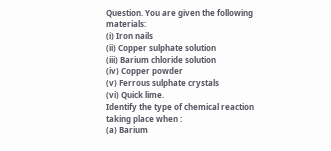Question. You are given the following materials:
(i) Iron nails
(ii) Copper sulphate solution
(iii) Barium chloride solution
(iv) Copper powder
(v) Ferrous sulphate crystals
(vi) Quick lime.
Identify the type of chemical reaction taking place when :
(a) Barium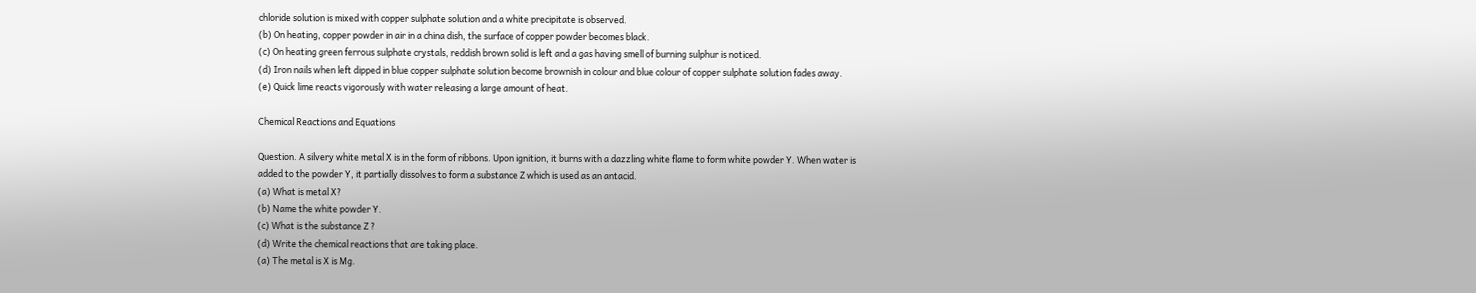chloride solution is mixed with copper sulphate solution and a white precipitate is observed.
(b) On heating, copper powder in air in a china dish, the surface of copper powder becomes black.
(c) On heating green ferrous sulphate crystals, reddish brown solid is left and a gas having smell of burning sulphur is noticed.
(d) Iron nails when left dipped in blue copper sulphate solution become brownish in colour and blue colour of copper sulphate solution fades away.
(e) Quick lime reacts vigorously with water releasing a large amount of heat.

Chemical Reactions and Equations

Question. A silvery white metal X is in the form of ribbons. Upon ignition, it burns with a dazzling white flame to form white powder Y. When water is added to the powder Y, it partially dissolves to form a substance Z which is used as an antacid.
(a) What is metal X?
(b) Name the white powder Y.
(c) What is the substance Z ?
(d) Write the chemical reactions that are taking place.
(a) The metal is X is Mg.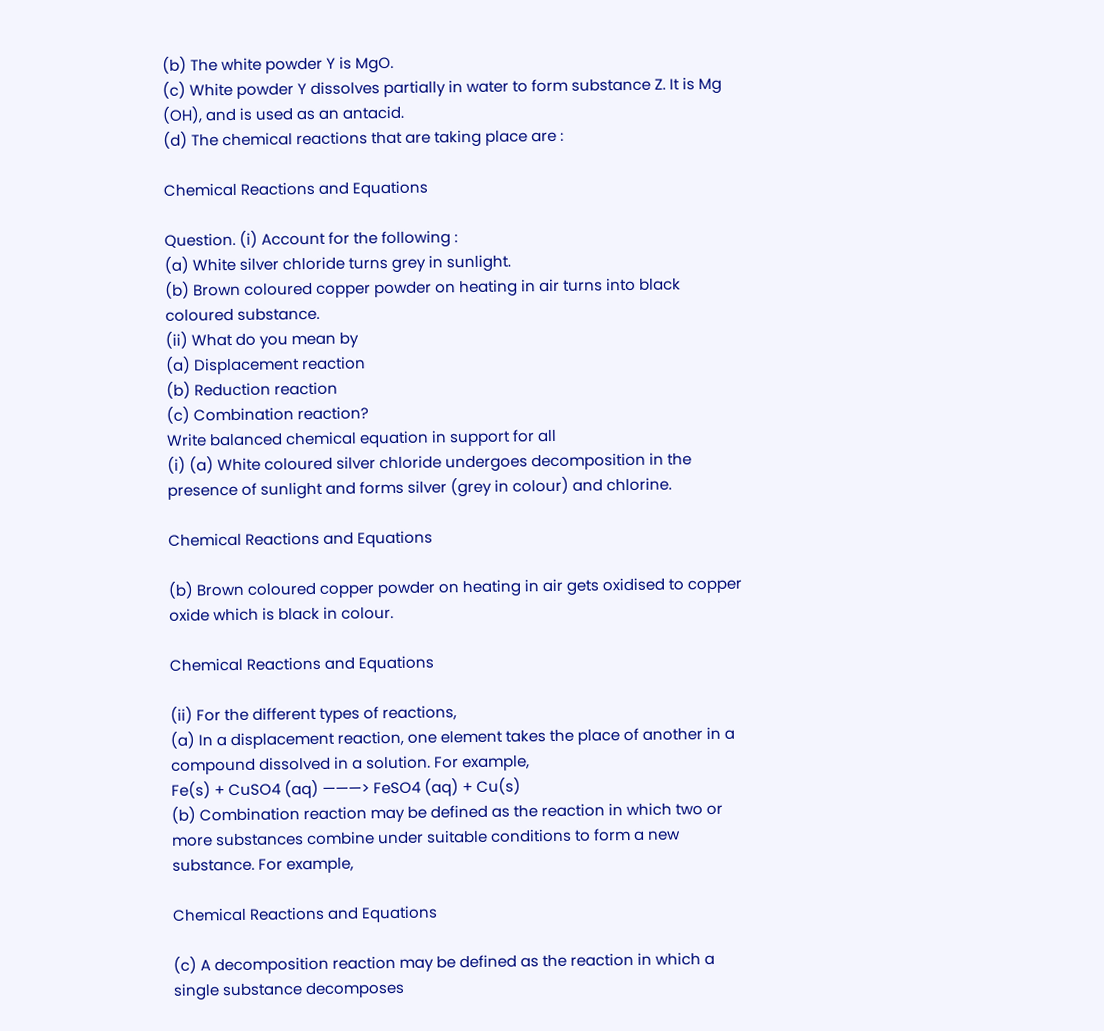(b) The white powder Y is MgO.
(c) White powder Y dissolves partially in water to form substance Z. It is Mg (OH), and is used as an antacid.
(d) The chemical reactions that are taking place are :

Chemical Reactions and Equations

Question. (i) Account for the following :
(a) White silver chloride turns grey in sunlight.
(b) Brown coloured copper powder on heating in air turns into black coloured substance.
(ii) What do you mean by
(a) Displacement reaction
(b) Reduction reaction
(c) Combination reaction?
Write balanced chemical equation in support for all
(i) (a) White coloured silver chloride undergoes decomposition in the presence of sunlight and forms silver (grey in colour) and chlorine.

Chemical Reactions and Equations

(b) Brown coloured copper powder on heating in air gets oxidised to copper oxide which is black in colour.

Chemical Reactions and Equations

(ii) For the different types of reactions,
(a) In a displacement reaction, one element takes the place of another in a compound dissolved in a solution. For example,
Fe(s) + CuSO4 (aq) ———> FeSO4 (aq) + Cu(s)
(b) Combination reaction may be defined as the reaction in which two or more substances combine under suitable conditions to form a new substance. For example,

Chemical Reactions and Equations

(c) A decomposition reaction may be defined as the reaction in which a single substance decomposes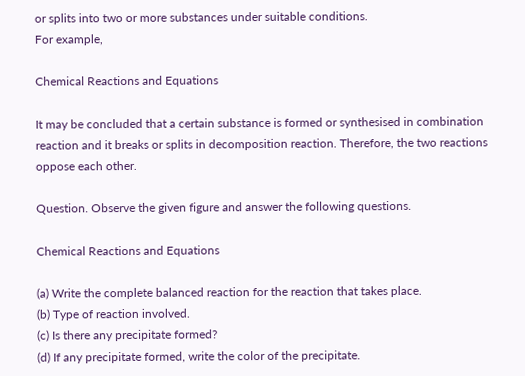or splits into two or more substances under suitable conditions.
For example,

Chemical Reactions and Equations

It may be concluded that a certain substance is formed or synthesised in combination reaction and it breaks or splits in decomposition reaction. Therefore, the two reactions oppose each other.

Question. Observe the given figure and answer the following questions.

Chemical Reactions and Equations

(a) Write the complete balanced reaction for the reaction that takes place.
(b) Type of reaction involved.
(c) Is there any precipitate formed?
(d) If any precipitate formed, write the color of the precipitate.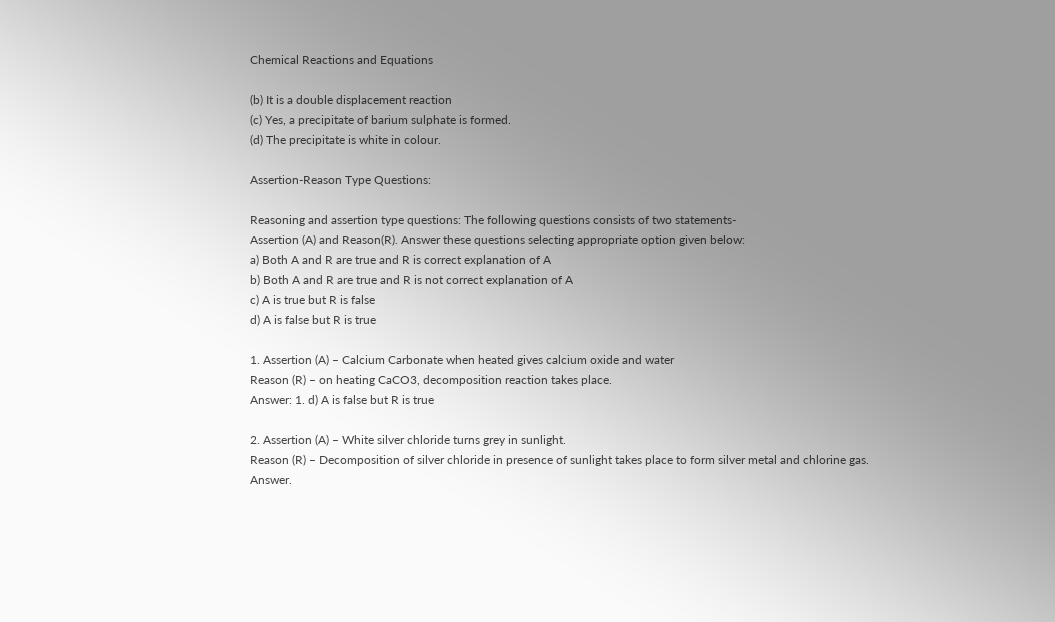Chemical Reactions and Equations

(b) It is a double displacement reaction
(c) Yes, a precipitate of barium sulphate is formed.
(d) The precipitate is white in colour.

Assertion-Reason Type Questions:

Reasoning and assertion type questions: The following questions consists of two statements-
Assertion (A) and Reason(R). Answer these questions selecting appropriate option given below:
a) Both A and R are true and R is correct explanation of A
b) Both A and R are true and R is not correct explanation of A
c) A is true but R is false
d) A is false but R is true

1. Assertion (A) – Calcium Carbonate when heated gives calcium oxide and water
Reason (R) – on heating CaCO3, decomposition reaction takes place.
Answer: 1. d) A is false but R is true

2. Assertion (A) – White silver chloride turns grey in sunlight.
Reason (R) – Decomposition of silver chloride in presence of sunlight takes place to form silver metal and chlorine gas.
Answer.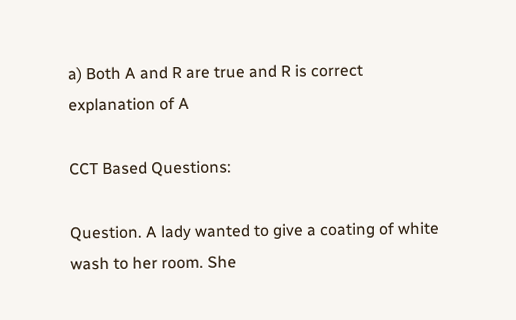a) Both A and R are true and R is correct explanation of A

CCT Based Questions:

Question. A lady wanted to give a coating of white wash to her room. She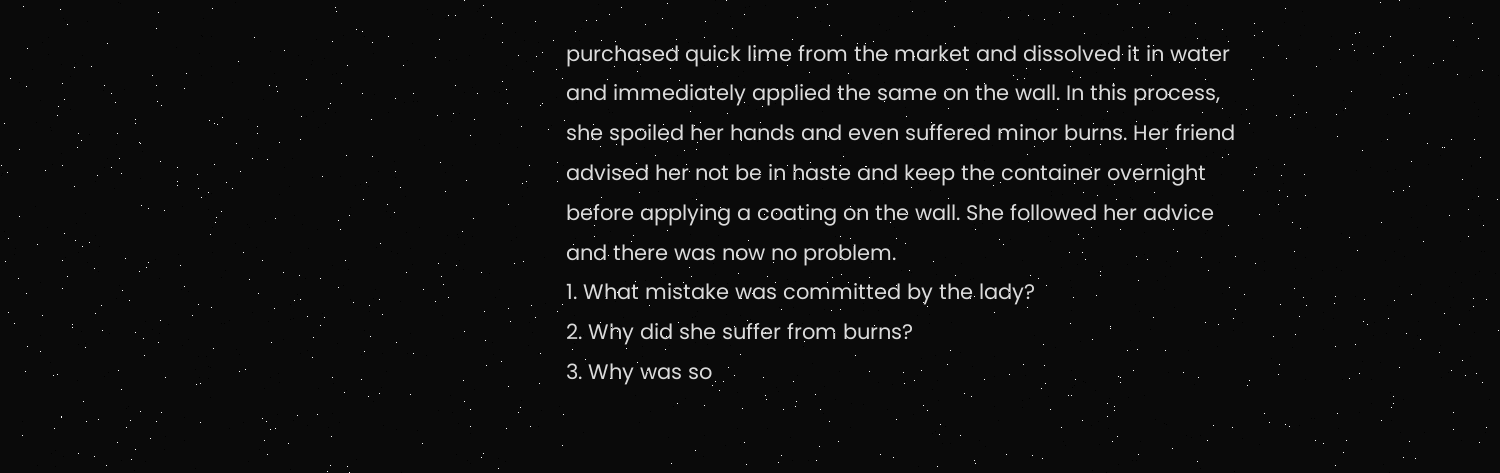purchased quick lime from the market and dissolved it in water and immediately applied the same on the wall. In this process, she spoiled her hands and even suffered minor burns. Her friend advised her not be in haste and keep the container overnight before applying a coating on the wall. She followed her advice and there was now no problem.
1. What mistake was committed by the lady?
2. Why did she suffer from burns?
3. Why was so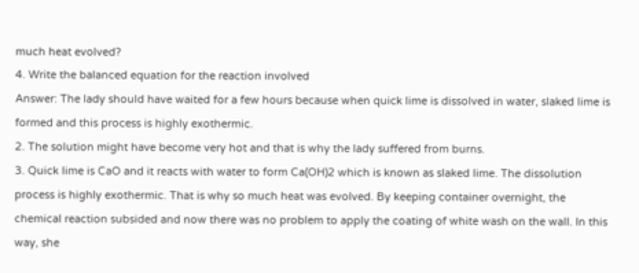much heat evolved?
4. Write the balanced equation for the reaction involved
Answer: The lady should have waited for a few hours because when quick lime is dissolved in water, slaked lime is formed and this process is highly exothermic.
2. The solution might have become very hot and that is why the lady suffered from burns.
3. Quick lime is CaO and it reacts with water to form Ca(OH)2 which is known as slaked lime. The dissolution process is highly exothermic. That is why so much heat was evolved. By keeping container overnight, the chemical reaction subsided and now there was no problem to apply the coating of white wash on the wall. In this way, she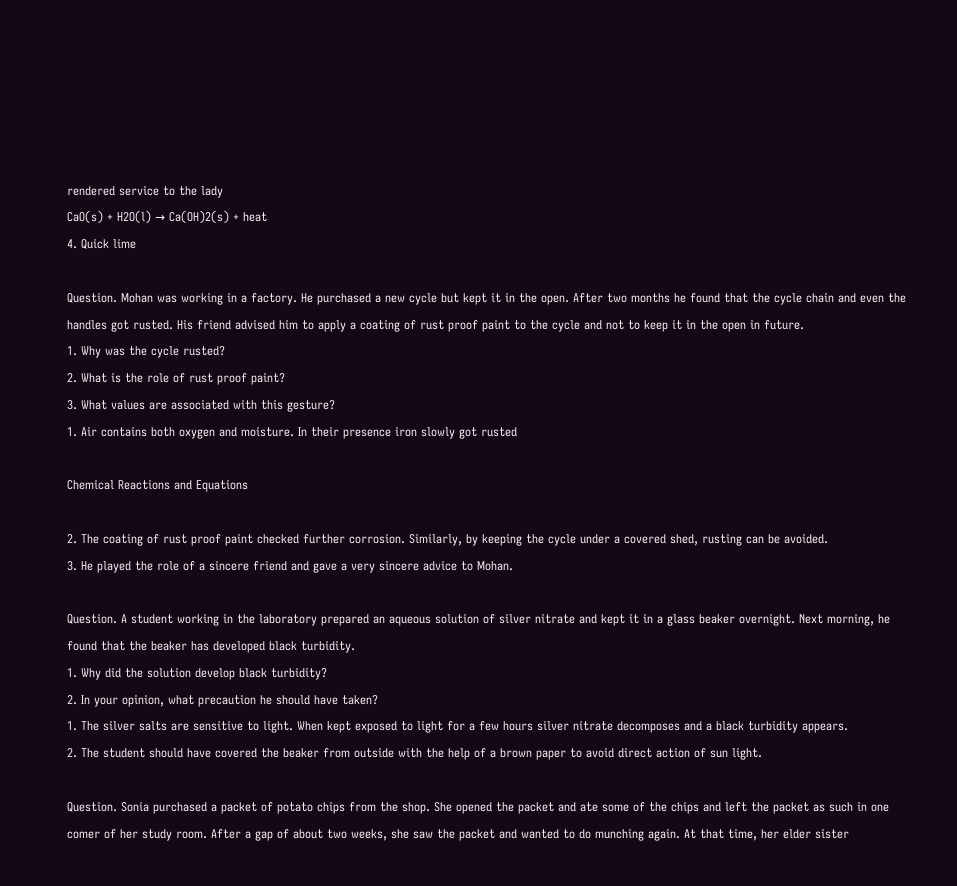rendered service to the lady
CaO(s) + H2O(l) → Ca(OH)2(s) + heat
4. Quick lime

Question. Mohan was working in a factory. He purchased a new cycle but kept it in the open. After two months he found that the cycle chain and even the handles got rusted. His friend advised him to apply a coating of rust proof paint to the cycle and not to keep it in the open in future.
1. Why was the cycle rusted?
2. What is the role of rust proof paint?
3. What values are associated with this gesture?
1. Air contains both oxygen and moisture. In their presence iron slowly got rusted

Chemical Reactions and Equations

2. The coating of rust proof paint checked further corrosion. Similarly, by keeping the cycle under a covered shed, rusting can be avoided.
3. He played the role of a sincere friend and gave a very sincere advice to Mohan.

Question. A student working in the laboratory prepared an aqueous solution of silver nitrate and kept it in a glass beaker overnight. Next morning, he found that the beaker has developed black turbidity.
1. Why did the solution develop black turbidity?
2. In your opinion, what precaution he should have taken?
1. The silver salts are sensitive to light. When kept exposed to light for a few hours silver nitrate decomposes and a black turbidity appears.
2. The student should have covered the beaker from outside with the help of a brown paper to avoid direct action of sun light.

Question. Sonia purchased a packet of potato chips from the shop. She opened the packet and ate some of the chips and left the packet as such in one comer of her study room. After a gap of about two weeks, she saw the packet and wanted to do munching again. At that time, her elder sister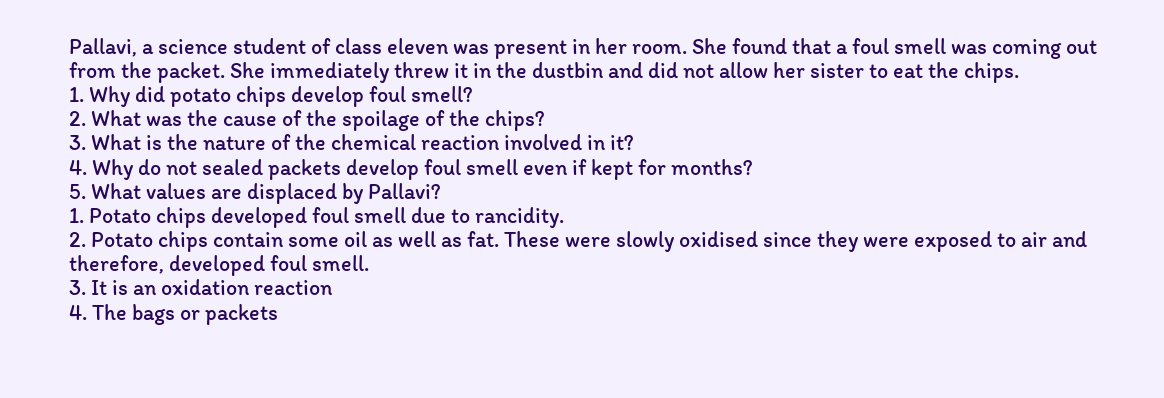Pallavi, a science student of class eleven was present in her room. She found that a foul smell was coming out from the packet. She immediately threw it in the dustbin and did not allow her sister to eat the chips.
1. Why did potato chips develop foul smell?
2. What was the cause of the spoilage of the chips?
3. What is the nature of the chemical reaction involved in it?
4. Why do not sealed packets develop foul smell even if kept for months?
5. What values are displaced by Pallavi?
1. Potato chips developed foul smell due to rancidity.
2. Potato chips contain some oil as well as fat. These were slowly oxidised since they were exposed to air and therefore, developed foul smell.
3. It is an oxidation reaction
4. The bags or packets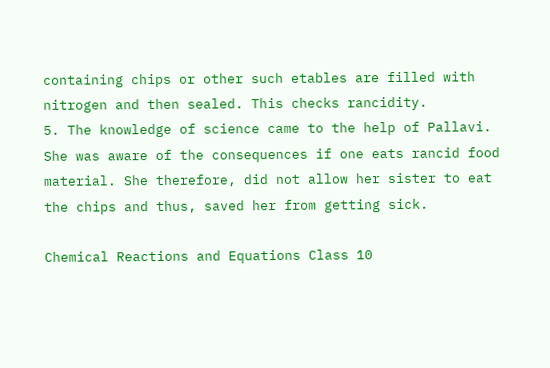containing chips or other such etables are filled with nitrogen and then sealed. This checks rancidity.
5. The knowledge of science came to the help of Pallavi. She was aware of the consequences if one eats rancid food material. She therefore, did not allow her sister to eat the chips and thus, saved her from getting sick.

Chemical Reactions and Equations Class 10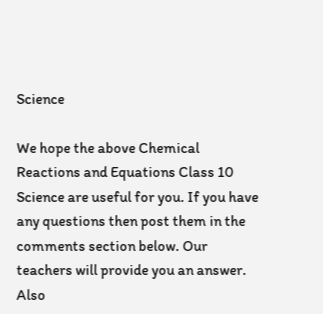Science

We hope the above Chemical Reactions and Equations Class 10 Science are useful for you. If you have any questions then post them in the comments section below. Our teachers will provide you an answer. Also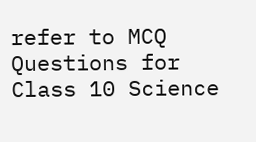refer to MCQ Questions for Class 10 Science